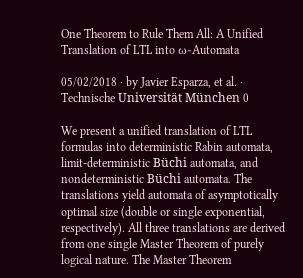One Theorem to Rule Them All: A Unified Translation of LTL into ω-Automata

05/02/2018 ∙ by Javier Esparza, et al. ∙ Technische Universität München 0

We present a unified translation of LTL formulas into deterministic Rabin automata, limit-deterministic Büchi automata, and nondeterministic Büchi automata. The translations yield automata of asymptotically optimal size (double or single exponential, respectively). All three translations are derived from one single Master Theorem of purely logical nature. The Master Theorem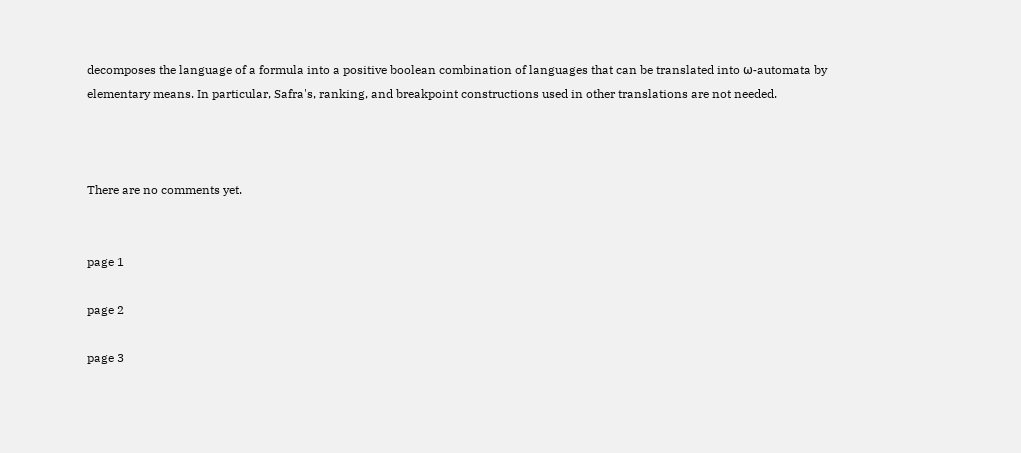decomposes the language of a formula into a positive boolean combination of languages that can be translated into ω-automata by elementary means. In particular, Safra's, ranking, and breakpoint constructions used in other translations are not needed.



There are no comments yet.


page 1

page 2

page 3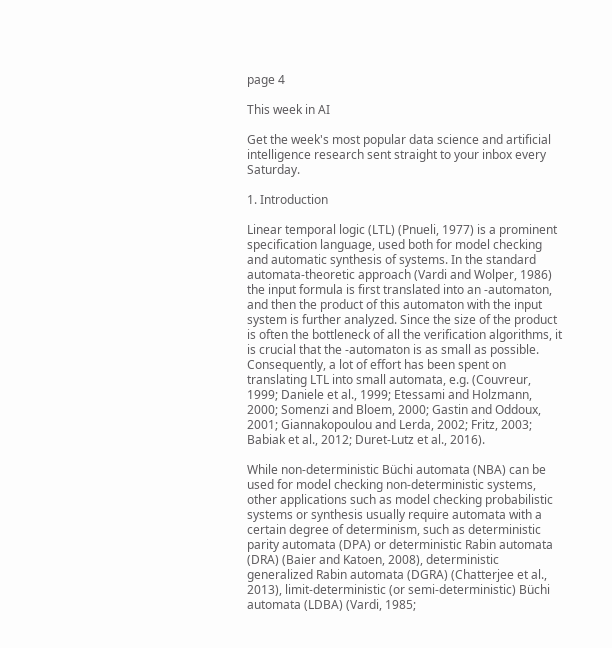page 4

This week in AI

Get the week's most popular data science and artificial intelligence research sent straight to your inbox every Saturday.

1. Introduction

Linear temporal logic (LTL) (Pnueli, 1977) is a prominent specification language, used both for model checking and automatic synthesis of systems. In the standard automata-theoretic approach (Vardi and Wolper, 1986) the input formula is first translated into an -automaton, and then the product of this automaton with the input system is further analyzed. Since the size of the product is often the bottleneck of all the verification algorithms, it is crucial that the -automaton is as small as possible. Consequently, a lot of effort has been spent on translating LTL into small automata, e.g. (Couvreur, 1999; Daniele et al., 1999; Etessami and Holzmann, 2000; Somenzi and Bloem, 2000; Gastin and Oddoux, 2001; Giannakopoulou and Lerda, 2002; Fritz, 2003; Babiak et al., 2012; Duret-Lutz et al., 2016).

While non-deterministic Büchi automata (NBA) can be used for model checking non-deterministic systems, other applications such as model checking probabilistic systems or synthesis usually require automata with a certain degree of determinism, such as deterministic parity automata (DPA) or deterministic Rabin automata (DRA) (Baier and Katoen, 2008), deterministic generalized Rabin automata (DGRA) (Chatterjee et al., 2013), limit-deterministic (or semi-deterministic) Büchi automata (LDBA) (Vardi, 1985;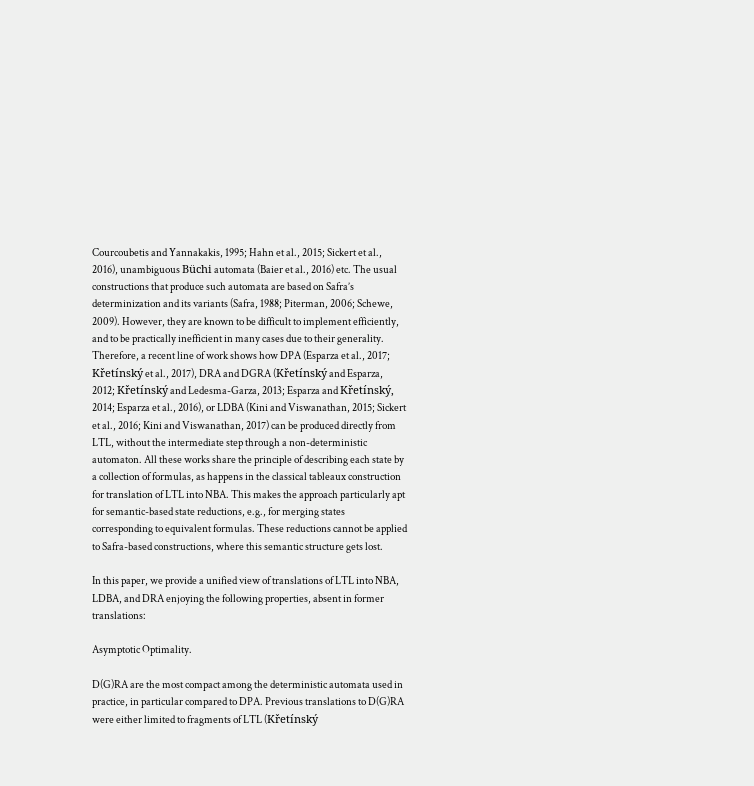Courcoubetis and Yannakakis, 1995; Hahn et al., 2015; Sickert et al., 2016), unambiguous Büchi automata (Baier et al., 2016) etc. The usual constructions that produce such automata are based on Safra’s determinization and its variants (Safra, 1988; Piterman, 2006; Schewe, 2009). However, they are known to be difficult to implement efficiently, and to be practically inefficient in many cases due to their generality. Therefore, a recent line of work shows how DPA (Esparza et al., 2017; Křetínský et al., 2017), DRA and DGRA (Křetínský and Esparza, 2012; Křetínský and Ledesma-Garza, 2013; Esparza and Křetínský, 2014; Esparza et al., 2016), or LDBA (Kini and Viswanathan, 2015; Sickert et al., 2016; Kini and Viswanathan, 2017) can be produced directly from LTL, without the intermediate step through a non-deterministic automaton. All these works share the principle of describing each state by a collection of formulas, as happens in the classical tableaux construction for translation of LTL into NBA. This makes the approach particularly apt for semantic-based state reductions, e.g., for merging states corresponding to equivalent formulas. These reductions cannot be applied to Safra-based constructions, where this semantic structure gets lost.

In this paper, we provide a unified view of translations of LTL into NBA, LDBA, and DRA enjoying the following properties, absent in former translations:

Asymptotic Optimality.

D(G)RA are the most compact among the deterministic automata used in practice, in particular compared to DPA. Previous translations to D(G)RA were either limited to fragments of LTL (Křetínský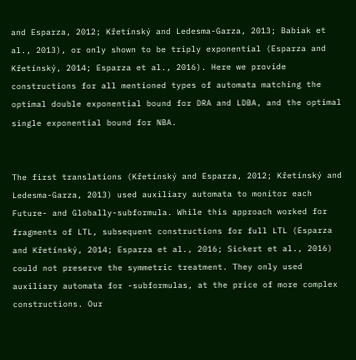and Esparza, 2012; Křetínský and Ledesma-Garza, 2013; Babiak et al., 2013), or only shown to be triply exponential (Esparza and Křetínský, 2014; Esparza et al., 2016). Here we provide constructions for all mentioned types of automata matching the optimal double exponential bound for DRA and LDBA, and the optimal single exponential bound for NBA.


The first translations (Křetínský and Esparza, 2012; Křetínský and Ledesma-Garza, 2013) used auxiliary automata to monitor each Future- and Globally-subformula. While this approach worked for fragments of LTL, subsequent constructions for full LTL (Esparza and Křetínský, 2014; Esparza et al., 2016; Sickert et al., 2016) could not preserve the symmetric treatment. They only used auxiliary automata for -subformulas, at the price of more complex constructions. Our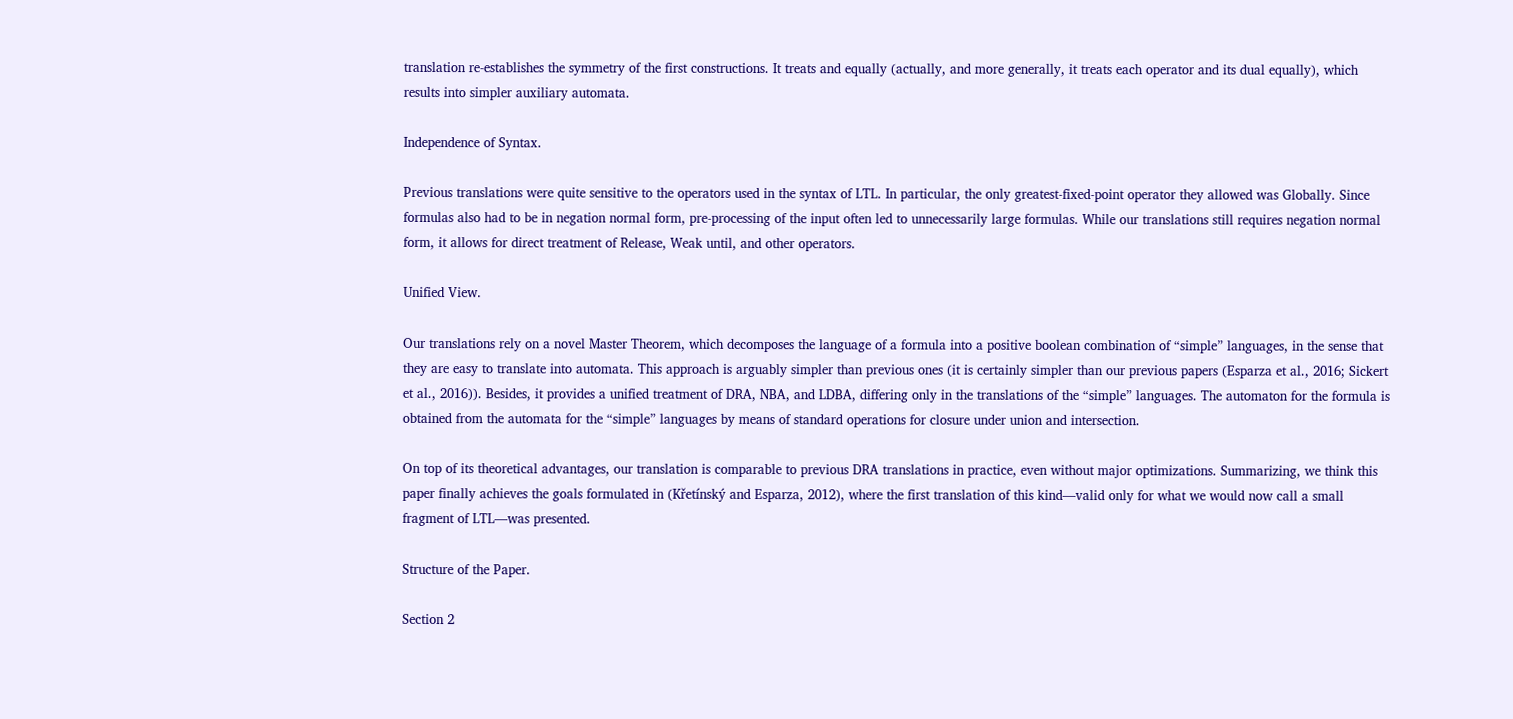translation re-establishes the symmetry of the first constructions. It treats and equally (actually, and more generally, it treats each operator and its dual equally), which results into simpler auxiliary automata.

Independence of Syntax.

Previous translations were quite sensitive to the operators used in the syntax of LTL. In particular, the only greatest-fixed-point operator they allowed was Globally. Since formulas also had to be in negation normal form, pre-processing of the input often led to unnecessarily large formulas. While our translations still requires negation normal form, it allows for direct treatment of Release, Weak until, and other operators.

Unified View.

Our translations rely on a novel Master Theorem, which decomposes the language of a formula into a positive boolean combination of “simple” languages, in the sense that they are easy to translate into automata. This approach is arguably simpler than previous ones (it is certainly simpler than our previous papers (Esparza et al., 2016; Sickert et al., 2016)). Besides, it provides a unified treatment of DRA, NBA, and LDBA, differing only in the translations of the “simple” languages. The automaton for the formula is obtained from the automata for the “simple” languages by means of standard operations for closure under union and intersection.

On top of its theoretical advantages, our translation is comparable to previous DRA translations in practice, even without major optimizations. Summarizing, we think this paper finally achieves the goals formulated in (Křetínský and Esparza, 2012), where the first translation of this kind—valid only for what we would now call a small fragment of LTL—was presented.

Structure of the Paper.

Section 2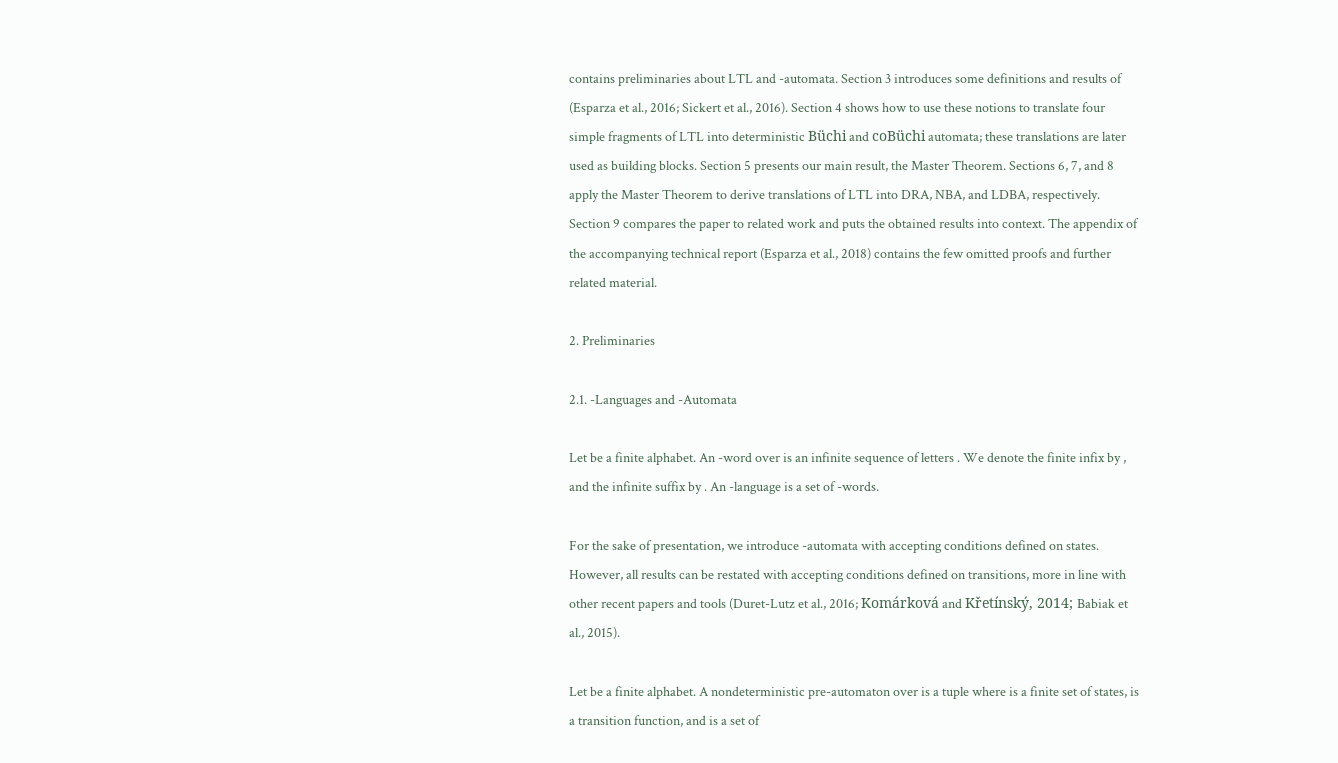contains preliminaries about LTL and -automata. Section 3 introduces some definitions and results of (Esparza et al., 2016; Sickert et al., 2016). Section 4 shows how to use these notions to translate four simple fragments of LTL into deterministic Büchi and coBüchi automata; these translations are later used as building blocks. Section 5 presents our main result, the Master Theorem. Sections 6, 7, and 8 apply the Master Theorem to derive translations of LTL into DRA, NBA, and LDBA, respectively. Section 9 compares the paper to related work and puts the obtained results into context. The appendix of the accompanying technical report (Esparza et al., 2018) contains the few omitted proofs and further related material.

2. Preliminaries

2.1. -Languages and -Automata

Let be a finite alphabet. An -word over is an infinite sequence of letters . We denote the finite infix by , and the infinite suffix by . An -language is a set of -words.

For the sake of presentation, we introduce -automata with accepting conditions defined on states. However, all results can be restated with accepting conditions defined on transitions, more in line with other recent papers and tools (Duret-Lutz et al., 2016; Komárková and Křetínský, 2014; Babiak et al., 2015).

Let be a finite alphabet. A nondeterministic pre-automaton over is a tuple where is a finite set of states, is a transition function, and is a set of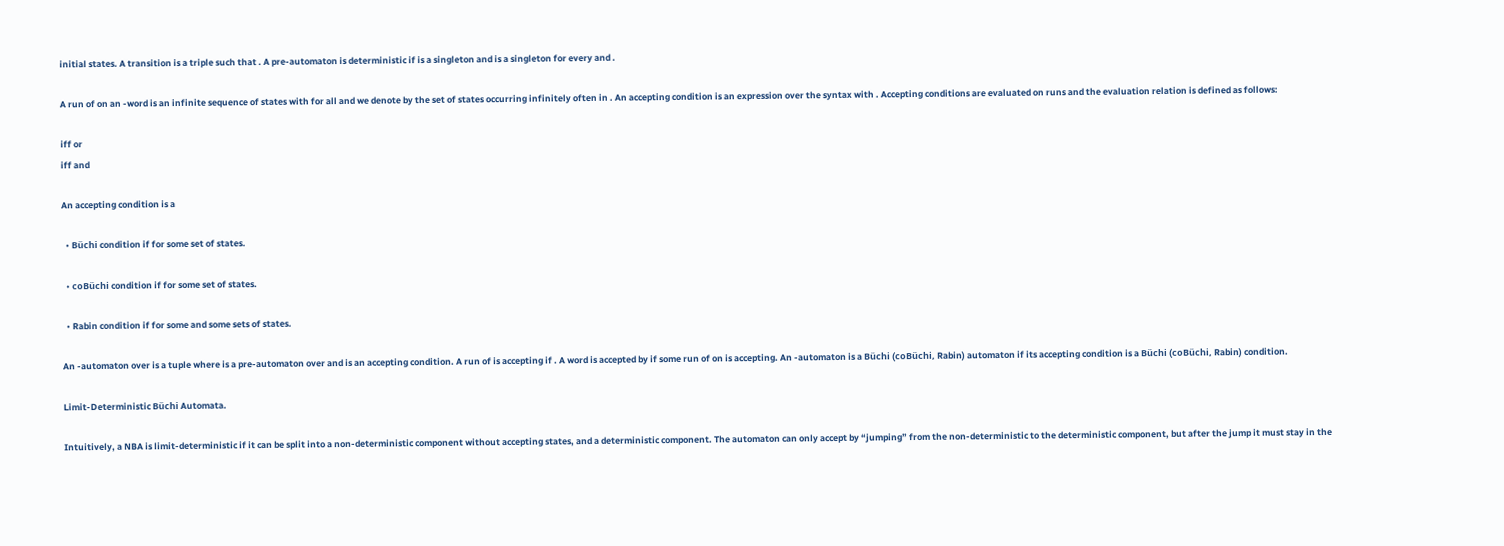initial states. A transition is a triple such that . A pre-automaton is deterministic if is a singleton and is a singleton for every and .

A run of on an -word is an infinite sequence of states with for all and we denote by the set of states occurring infinitely often in . An accepting condition is an expression over the syntax with . Accepting conditions are evaluated on runs and the evaluation relation is defined as follows:

iff or
iff and

An accepting condition is a

  • Büchi condition if for some set of states.

  • coBüchi condition if for some set of states.

  • Rabin condition if for some and some sets of states.

An -automaton over is a tuple where is a pre-automaton over and is an accepting condition. A run of is accepting if . A word is accepted by if some run of on is accepting. An -automaton is a Büchi (coBüchi, Rabin) automaton if its accepting condition is a Büchi (coBüchi, Rabin) condition.

Limit-Deterministic Büchi Automata.

Intuitively, a NBA is limit-deterministic if it can be split into a non-deterministic component without accepting states, and a deterministic component. The automaton can only accept by “jumping” from the non-deterministic to the deterministic component, but after the jump it must stay in the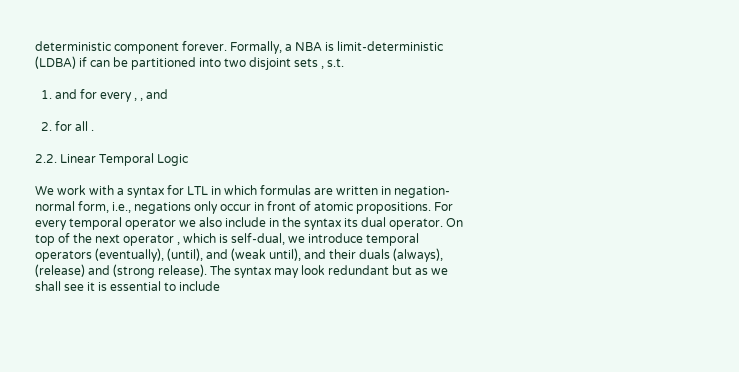deterministic component forever. Formally, a NBA is limit-deterministic (LDBA) if can be partitioned into two disjoint sets , s.t.

  1. and for every , , and

  2. for all .

2.2. Linear Temporal Logic

We work with a syntax for LTL in which formulas are written in negation-normal form, i.e., negations only occur in front of atomic propositions. For every temporal operator we also include in the syntax its dual operator. On top of the next operator , which is self-dual, we introduce temporal operators (eventually), (until), and (weak until), and their duals (always), (release) and (strong release). The syntax may look redundant but as we shall see it is essential to include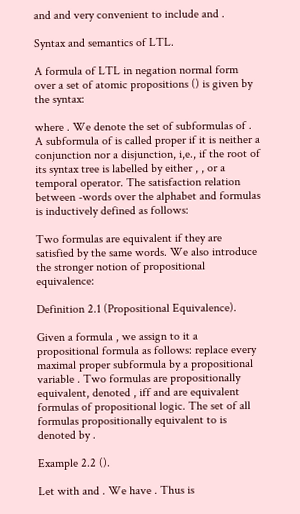and and very convenient to include and .

Syntax and semantics of LTL.

A formula of LTL in negation normal form over a set of atomic propositions () is given by the syntax:

where . We denote the set of subformulas of . A subformula of is called proper if it is neither a conjunction nor a disjunction, i,e., if the root of its syntax tree is labelled by either , , or a temporal operator. The satisfaction relation between -words over the alphabet and formulas is inductively defined as follows:

Two formulas are equivalent if they are satisfied by the same words. We also introduce the stronger notion of propositional equivalence:

Definition 2.1 (Propositional Equivalence).

Given a formula , we assign to it a propositional formula as follows: replace every maximal proper subformula by a propositional variable . Two formulas are propositionally equivalent, denoted , iff and are equivalent formulas of propositional logic. The set of all formulas propositionally equivalent to is denoted by .

Example 2.2 ().

Let with and . We have . Thus is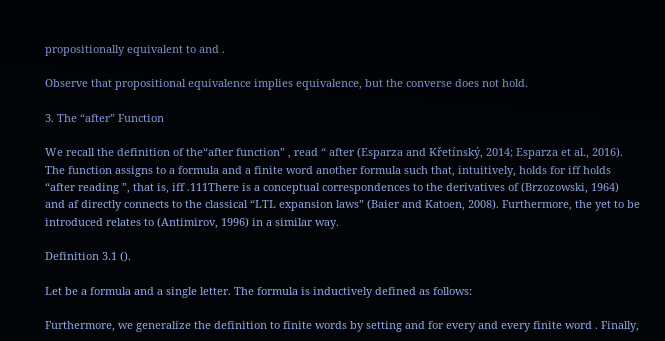propositionally equivalent to and .

Observe that propositional equivalence implies equivalence, but the converse does not hold.

3. The “after” Function

We recall the definition of the“after function” , read “ after (Esparza and Křetínský, 2014; Esparza et al., 2016). The function assigns to a formula and a finite word another formula such that, intuitively, holds for iff holds “after reading ”, that is, iff .111There is a conceptual correspondences to the derivatives of (Brzozowski, 1964) and af directly connects to the classical “LTL expansion laws” (Baier and Katoen, 2008). Furthermore, the yet to be introduced relates to (Antimirov, 1996) in a similar way.

Definition 3.1 ().

Let be a formula and a single letter. The formula is inductively defined as follows:

Furthermore, we generalize the definition to finite words by setting and for every and every finite word . Finally,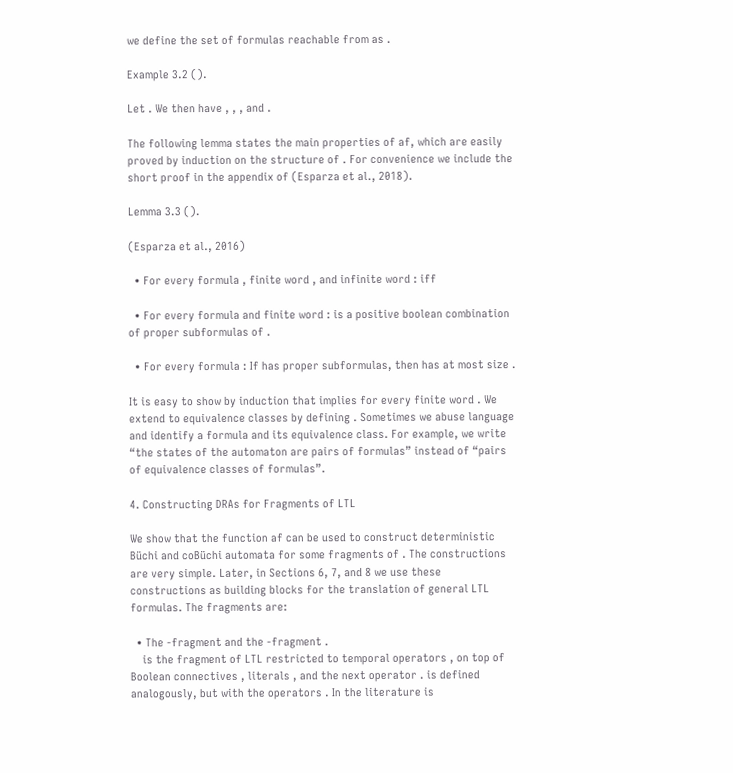we define the set of formulas reachable from as .

Example 3.2 ().

Let . We then have , , , and .

The following lemma states the main properties of af, which are easily proved by induction on the structure of . For convenience we include the short proof in the appendix of (Esparza et al., 2018).

Lemma 3.3 ().

(Esparza et al., 2016)

  • For every formula , finite word , and infinite word : iff

  • For every formula and finite word : is a positive boolean combination of proper subformulas of .

  • For every formula : If has proper subformulas, then has at most size .

It is easy to show by induction that implies for every finite word . We extend to equivalence classes by defining . Sometimes we abuse language and identify a formula and its equivalence class. For example, we write “the states of the automaton are pairs of formulas” instead of “pairs of equivalence classes of formulas”.

4. Constructing DRAs for Fragments of LTL

We show that the function af can be used to construct deterministic Büchi and coBüchi automata for some fragments of . The constructions are very simple. Later, in Sections 6, 7, and 8 we use these constructions as building blocks for the translation of general LTL formulas. The fragments are:

  • The -fragment and the -fragment .
    is the fragment of LTL restricted to temporal operators , on top of Boolean connectives , literals , and the next operator . is defined analogously, but with the operators . In the literature is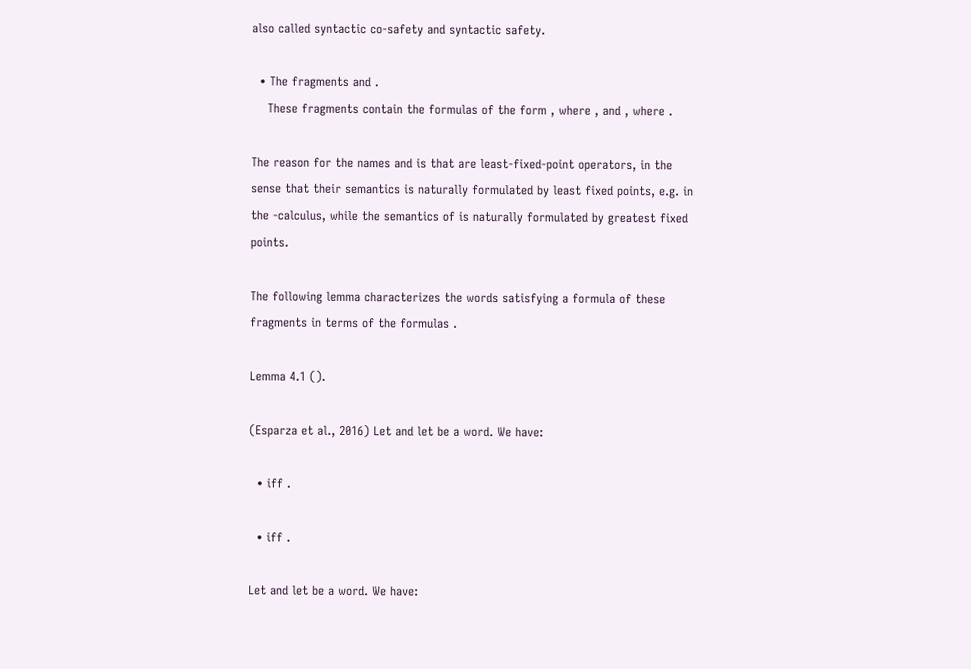also called syntactic co-safety and syntactic safety.

  • The fragments and .
    These fragments contain the formulas of the form , where , and , where .

The reason for the names and is that are least-fixed-point operators, in the sense that their semantics is naturally formulated by least fixed points, e.g. in the -calculus, while the semantics of is naturally formulated by greatest fixed points.

The following lemma characterizes the words satisfying a formula of these fragments in terms of the formulas .

Lemma 4.1 ().

(Esparza et al., 2016) Let and let be a word. We have:

  • iff .

  • iff .

Let and let be a word. We have: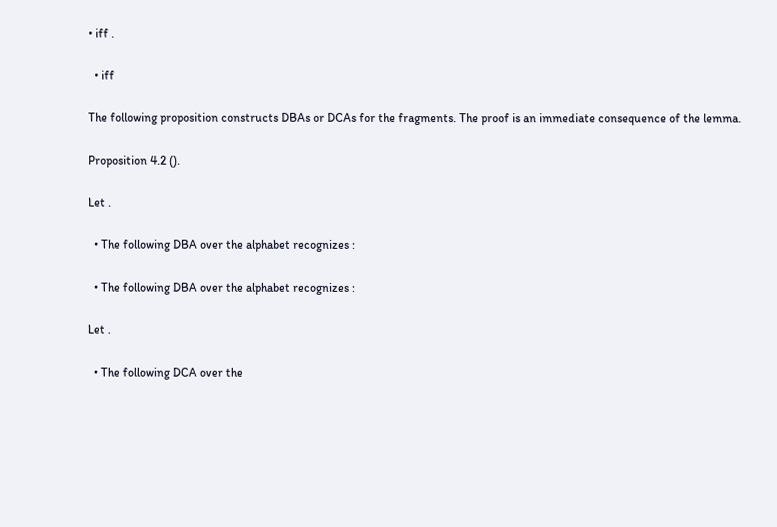• iff .

  • iff

The following proposition constructs DBAs or DCAs for the fragments. The proof is an immediate consequence of the lemma.

Proposition 4.2 ().

Let .

  • The following DBA over the alphabet recognizes :

  • The following DBA over the alphabet recognizes :

Let .

  • The following DCA over the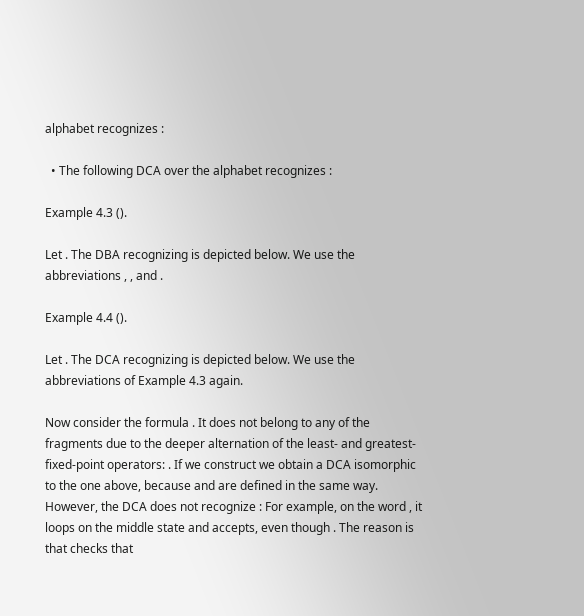alphabet recognizes :

  • The following DCA over the alphabet recognizes :

Example 4.3 ().

Let . The DBA recognizing is depicted below. We use the abbreviations , , and .

Example 4.4 ().

Let . The DCA recognizing is depicted below. We use the abbreviations of Example 4.3 again.

Now consider the formula . It does not belong to any of the fragments due to the deeper alternation of the least- and greatest-fixed-point operators: . If we construct we obtain a DCA isomorphic to the one above, because and are defined in the same way. However, the DCA does not recognize : For example, on the word , it loops on the middle state and accepts, even though . The reason is that checks that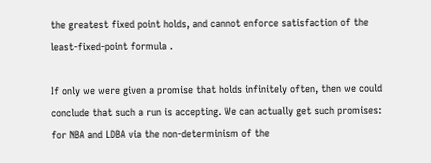the greatest fixed point holds, and cannot enforce satisfaction of the least-fixed-point formula .

If only we were given a promise that holds infinitely often, then we could conclude that such a run is accepting. We can actually get such promises: for NBA and LDBA via the non-determinism of the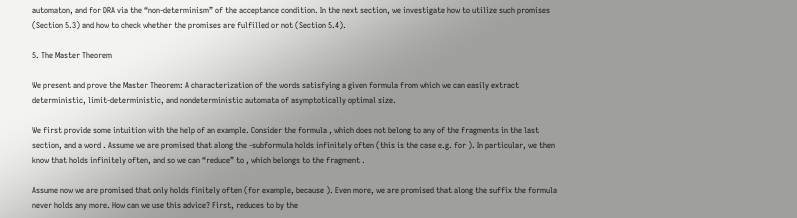automaton, and for DRA via the “non-determinism” of the acceptance condition. In the next section, we investigate how to utilize such promises (Section 5.3) and how to check whether the promises are fulfilled or not (Section 5.4).

5. The Master Theorem

We present and prove the Master Theorem: A characterization of the words satisfying a given formula from which we can easily extract deterministic, limit-deterministic, and nondeterministic automata of asymptotically optimal size.

We first provide some intuition with the help of an example. Consider the formula , which does not belong to any of the fragments in the last section, and a word . Assume we are promised that along the -subformula holds infinitely often (this is the case e.g. for ). In particular, we then know that holds infinitely often, and so we can “reduce” to , which belongs to the fragment .

Assume now we are promised that only holds finitely often (for example, because ). Even more, we are promised that along the suffix the formula never holds any more. How can we use this advice? First, reduces to by the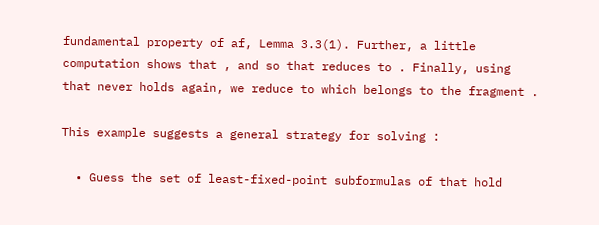fundamental property of af, Lemma 3.3(1). Further, a little computation shows that , and so that reduces to . Finally, using that never holds again, we reduce to which belongs to the fragment .

This example suggests a general strategy for solving :

  • Guess the set of least-fixed-point subformulas of that hold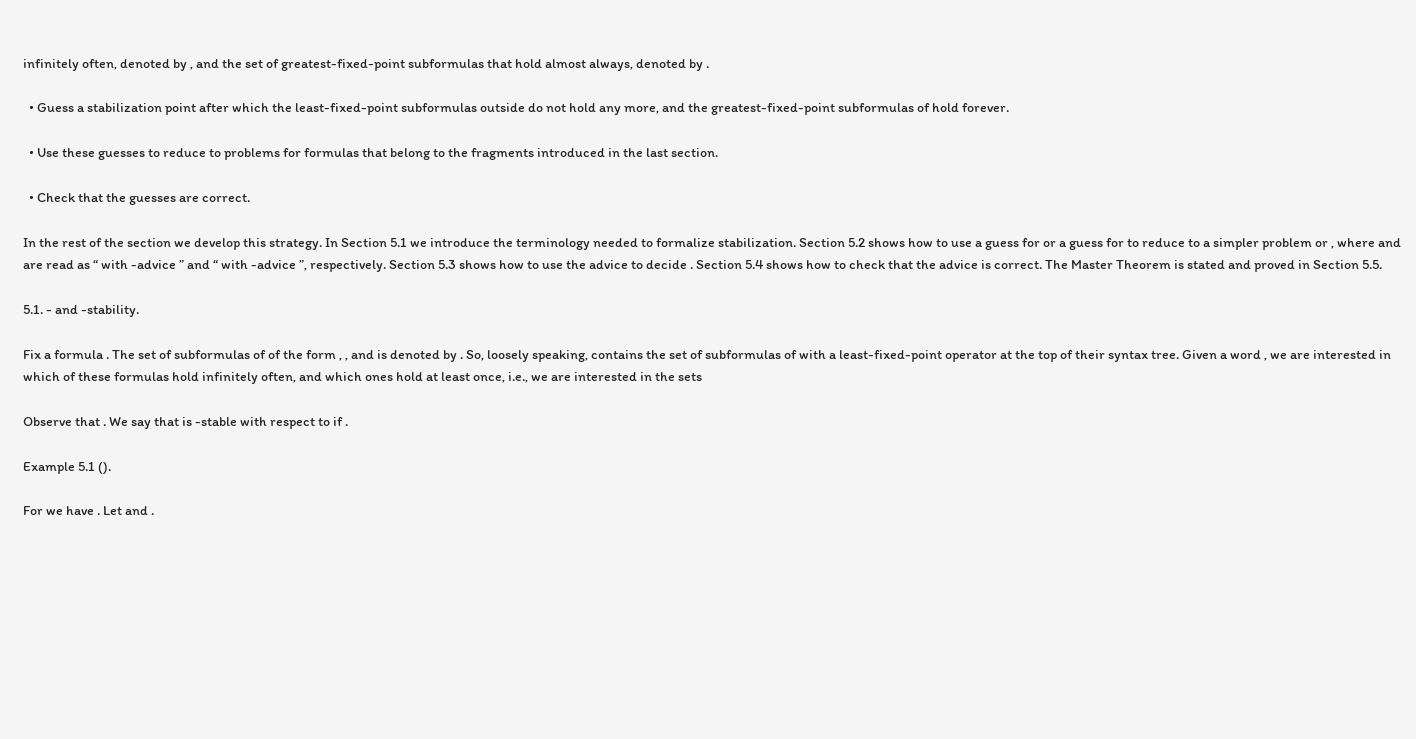infinitely often, denoted by , and the set of greatest-fixed-point subformulas that hold almost always, denoted by .

  • Guess a stabilization point after which the least-fixed-point subformulas outside do not hold any more, and the greatest-fixed-point subformulas of hold forever.

  • Use these guesses to reduce to problems for formulas that belong to the fragments introduced in the last section.

  • Check that the guesses are correct.

In the rest of the section we develop this strategy. In Section 5.1 we introduce the terminology needed to formalize stabilization. Section 5.2 shows how to use a guess for or a guess for to reduce to a simpler problem or , where and are read as “ with -advice ” and “ with -advice ”, respectively. Section 5.3 shows how to use the advice to decide . Section 5.4 shows how to check that the advice is correct. The Master Theorem is stated and proved in Section 5.5.

5.1. - and -stability.

Fix a formula . The set of subformulas of of the form , , and is denoted by . So, loosely speaking, contains the set of subformulas of with a least-fixed-point operator at the top of their syntax tree. Given a word , we are interested in which of these formulas hold infinitely often, and which ones hold at least once, i.e., we are interested in the sets

Observe that . We say that is -stable with respect to if .

Example 5.1 ().

For we have . Let and .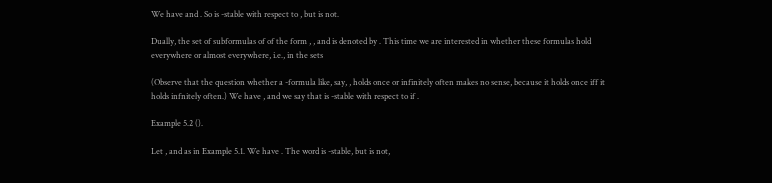We have and . So is -stable with respect to , but is not.

Dually, the set of subformulas of of the form , , and is denoted by . This time we are interested in whether these formulas hold everywhere or almost everywhere, i.e., in the sets

(Observe that the question whether a -formula like, say, , holds once or infinitely often makes no sense, because it holds once iff it holds infnitely often.) We have , and we say that is -stable with respect to if .

Example 5.2 ().

Let , and as in Example 5.1. We have . The word is -stable, but is not,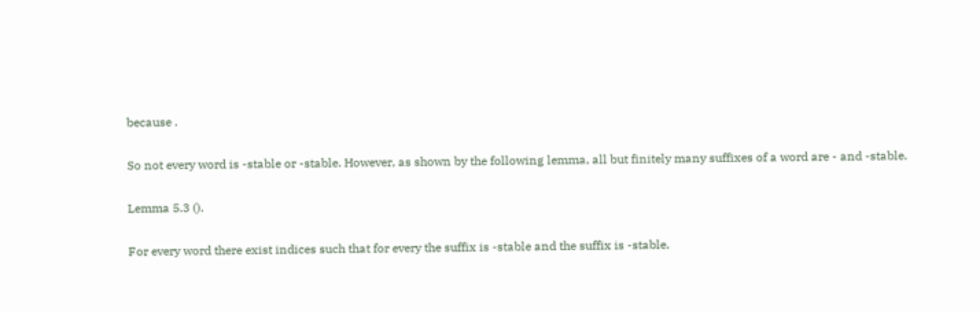because .

So not every word is -stable or -stable. However, as shown by the following lemma, all but finitely many suffixes of a word are - and -stable.

Lemma 5.3 ().

For every word there exist indices such that for every the suffix is -stable and the suffix is -stable.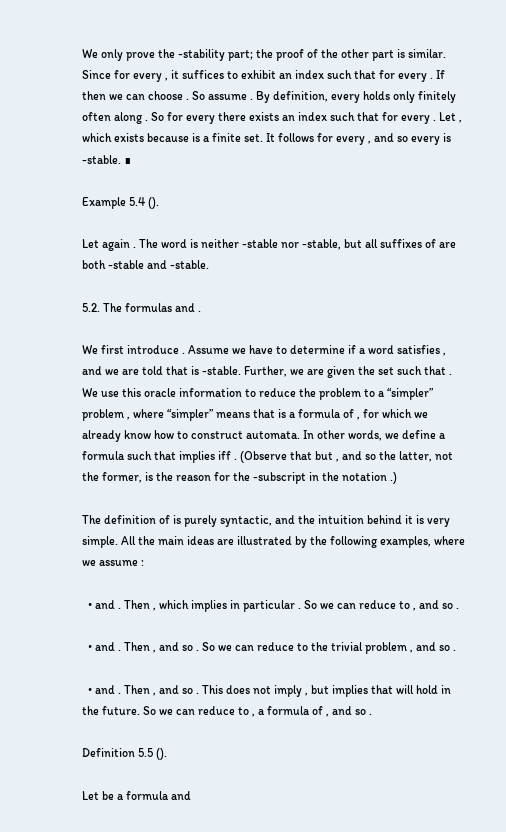We only prove the -stability part; the proof of the other part is similar. Since for every , it suffices to exhibit an index such that for every . If then we can choose . So assume . By definition, every holds only finitely often along . So for every there exists an index such that for every . Let , which exists because is a finite set. It follows for every , and so every is -stable. ∎

Example 5.4 ().

Let again . The word is neither -stable nor -stable, but all suffixes of are both -stable and -stable.

5.2. The formulas and .

We first introduce . Assume we have to determine if a word satisfies , and we are told that is -stable. Further, we are given the set such that . We use this oracle information to reduce the problem to a “simpler” problem , where “simpler” means that is a formula of , for which we already know how to construct automata. In other words, we define a formula such that implies iff . (Observe that but , and so the latter, not the former, is the reason for the -subscript in the notation .)

The definition of is purely syntactic, and the intuition behind it is very simple. All the main ideas are illustrated by the following examples, where we assume :

  • and . Then , which implies in particular . So we can reduce to , and so .

  • and . Then , and so . So we can reduce to the trivial problem , and so .

  • and . Then , and so . This does not imply , but implies that will hold in the future. So we can reduce to , a formula of , and so .

Definition 5.5 ().

Let be a formula and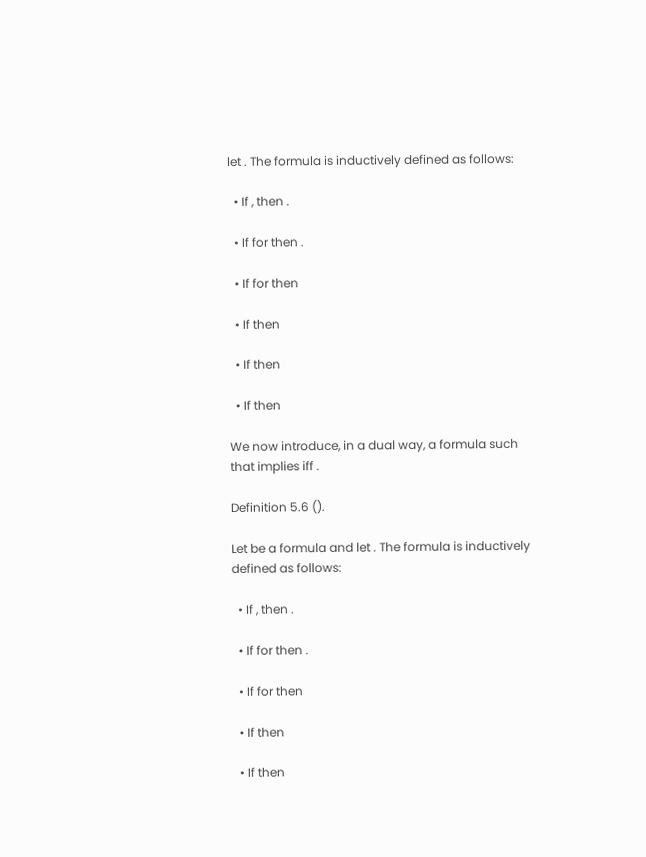let . The formula is inductively defined as follows:

  • If , then .

  • If for then .

  • If for then

  • If then

  • If then

  • If then

We now introduce, in a dual way, a formula such that implies iff .

Definition 5.6 ().

Let be a formula and let . The formula is inductively defined as follows:

  • If , then .

  • If for then .

  • If for then

  • If then

  • If then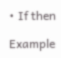• If then

Example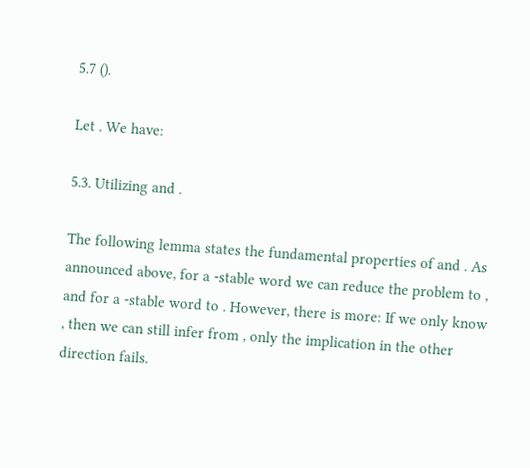5.7 ().

Let . We have:

5.3. Utilizing and .

The following lemma states the fundamental properties of and . As announced above, for a -stable word we can reduce the problem to , and for a -stable word to . However, there is more: If we only know , then we can still infer from , only the implication in the other direction fails.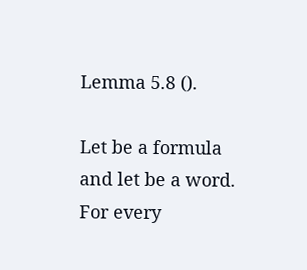Lemma 5.8 ().

Let be a formula and let be a word.
For every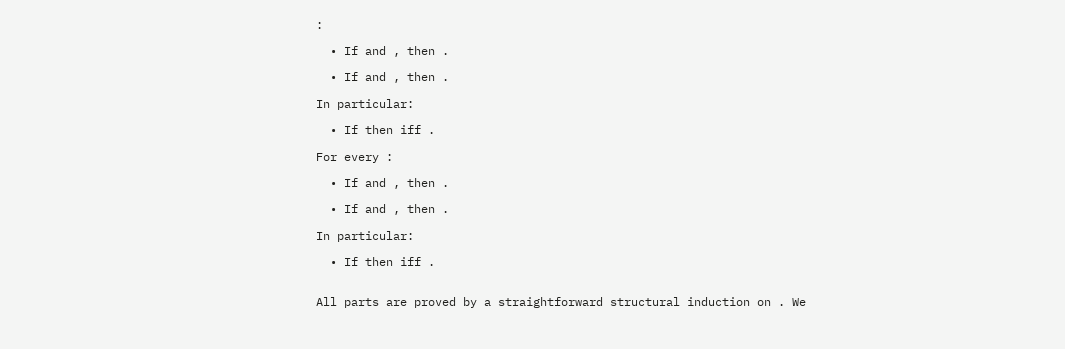:

  • If and , then .

  • If and , then .

In particular:

  • If then iff .

For every :

  • If and , then .

  • If and , then .

In particular:

  • If then iff .


All parts are proved by a straightforward structural induction on . We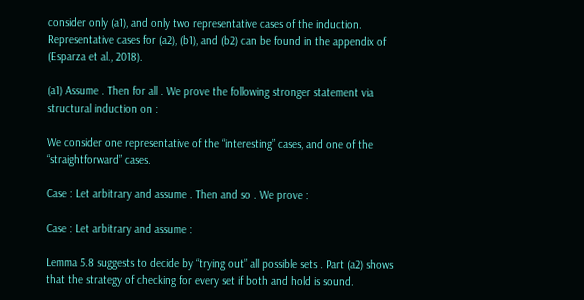consider only (a1), and only two representative cases of the induction. Representative cases for (a2), (b1), and (b2) can be found in the appendix of (Esparza et al., 2018).

(a1) Assume . Then for all . We prove the following stronger statement via structural induction on :

We consider one representative of the “interesting” cases, and one of the “straightforward” cases.

Case : Let arbitrary and assume . Then and so . We prove :

Case : Let arbitrary and assume :

Lemma 5.8 suggests to decide by “trying out” all possible sets . Part (a2) shows that the strategy of checking for every set if both and hold is sound.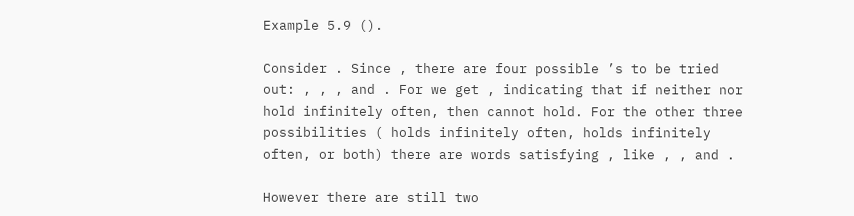Example 5.9 ().

Consider . Since , there are four possible ’s to be tried out: , , , and . For we get , indicating that if neither nor hold infinitely often, then cannot hold. For the other three possibilities ( holds infinitely often, holds infinitely often, or both) there are words satisfying , like , , and .

However there are still two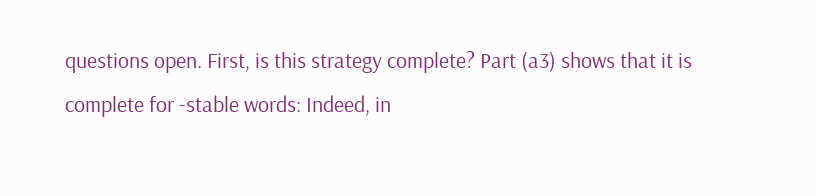questions open. First, is this strategy complete? Part (a3) shows that it is complete for -stable words: Indeed, in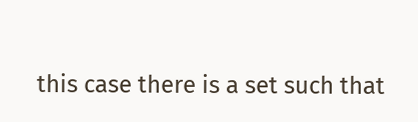this case there is a set such that